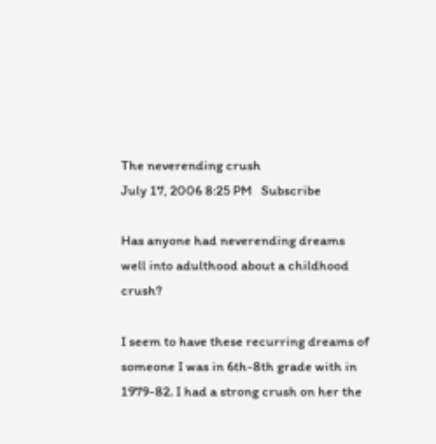The neverending crush
July 17, 2006 8:25 PM   Subscribe

Has anyone had neverending dreams well into adulthood about a childhood crush?

I seem to have these recurring dreams of someone I was in 6th-8th grade with in 1979-82. I had a strong crush on her the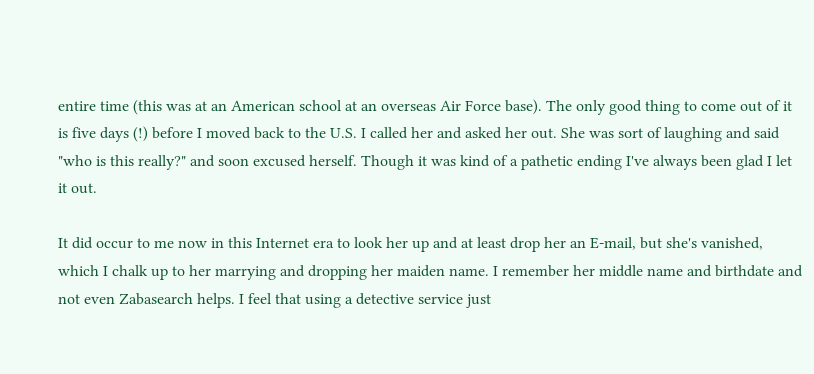entire time (this was at an American school at an overseas Air Force base). The only good thing to come out of it is five days (!) before I moved back to the U.S. I called her and asked her out. She was sort of laughing and said "who is this really?" and soon excused herself. Though it was kind of a pathetic ending I've always been glad I let it out.

It did occur to me now in this Internet era to look her up and at least drop her an E-mail, but she's vanished, which I chalk up to her marrying and dropping her maiden name. I remember her middle name and birthdate and not even Zabasearch helps. I feel that using a detective service just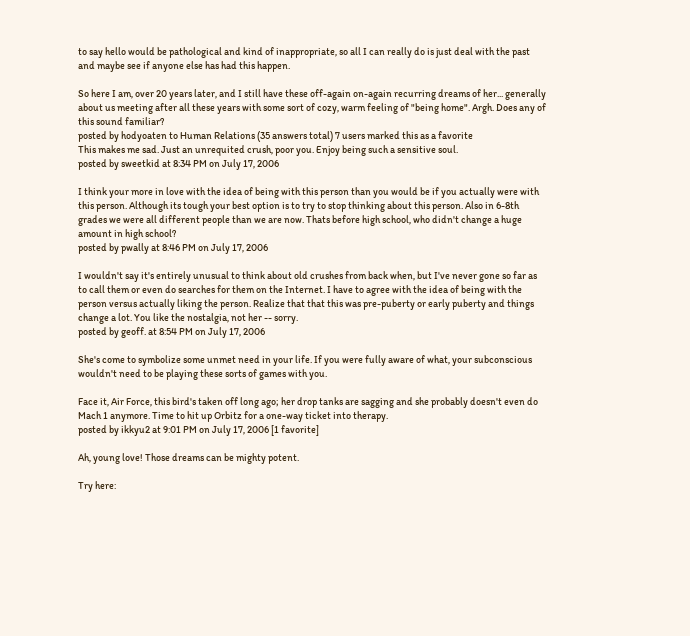to say hello would be pathological and kind of inappropriate, so all I can really do is just deal with the past and maybe see if anyone else has had this happen.

So here I am, over 20 years later, and I still have these off-again on-again recurring dreams of her... generally about us meeting after all these years with some sort of cozy, warm feeling of "being home". Argh. Does any of this sound familiar?
posted by hodyoaten to Human Relations (35 answers total) 7 users marked this as a favorite
This makes me sad. Just an unrequited crush, poor you. Enjoy being such a sensitive soul.
posted by sweetkid at 8:34 PM on July 17, 2006

I think your more in love with the idea of being with this person than you would be if you actually were with this person. Although its tough your best option is to try to stop thinking about this person. Also in 6-8th grades we were all different people than we are now. Thats before high school, who didn't change a huge amount in high school?
posted by pwally at 8:46 PM on July 17, 2006

I wouldn't say it's entirely unusual to think about old crushes from back when, but I've never gone so far as to call them or even do searches for them on the Internet. I have to agree with the idea of being with the person versus actually liking the person. Realize that that this was pre-puberty or early puberty and things change a lot. You like the nostalgia, not her -- sorry.
posted by geoff. at 8:54 PM on July 17, 2006

She's come to symbolize some unmet need in your life. If you were fully aware of what, your subconscious wouldn't need to be playing these sorts of games with you.

Face it, Air Force, this bird's taken off long ago; her drop tanks are sagging and she probably doesn't even do Mach 1 anymore. Time to hit up Orbitz for a one-way ticket into therapy.
posted by ikkyu2 at 9:01 PM on July 17, 2006 [1 favorite]

Ah, young love! Those dreams can be mighty potent.

Try here: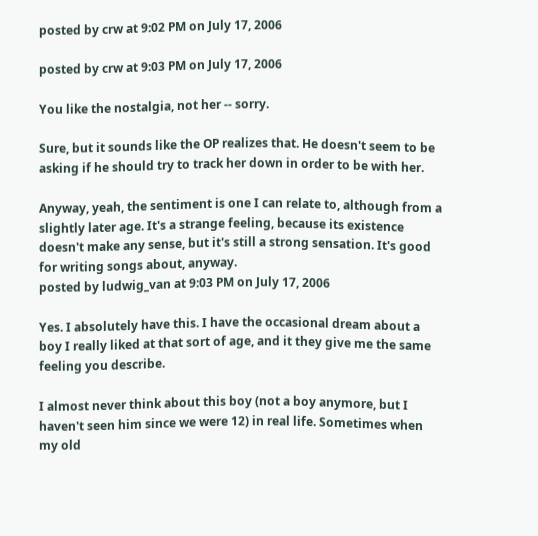posted by crw at 9:02 PM on July 17, 2006

posted by crw at 9:03 PM on July 17, 2006

You like the nostalgia, not her -- sorry.

Sure, but it sounds like the OP realizes that. He doesn't seem to be asking if he should try to track her down in order to be with her.

Anyway, yeah, the sentiment is one I can relate to, although from a slightly later age. It's a strange feeling, because its existence doesn't make any sense, but it's still a strong sensation. It's good for writing songs about, anyway.
posted by ludwig_van at 9:03 PM on July 17, 2006

Yes. I absolutely have this. I have the occasional dream about a boy I really liked at that sort of age, and it they give me the same feeling you describe.

I almost never think about this boy (not a boy anymore, but I haven't seen him since we were 12) in real life. Sometimes when my old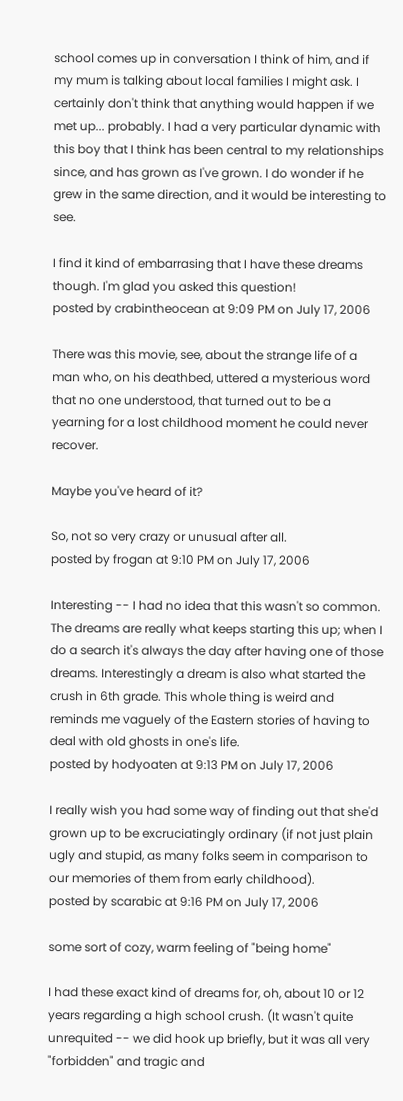school comes up in conversation I think of him, and if my mum is talking about local families I might ask. I certainly don't think that anything would happen if we met up... probably. I had a very particular dynamic with this boy that I think has been central to my relationships since, and has grown as I've grown. I do wonder if he grew in the same direction, and it would be interesting to see.

I find it kind of embarrasing that I have these dreams though. I'm glad you asked this question!
posted by crabintheocean at 9:09 PM on July 17, 2006

There was this movie, see, about the strange life of a man who, on his deathbed, uttered a mysterious word that no one understood, that turned out to be a yearning for a lost childhood moment he could never recover.

Maybe you've heard of it?

So, not so very crazy or unusual after all.
posted by frogan at 9:10 PM on July 17, 2006

Interesting -- I had no idea that this wasn't so common. The dreams are really what keeps starting this up; when I do a search it's always the day after having one of those dreams. Interestingly a dream is also what started the crush in 6th grade. This whole thing is weird and reminds me vaguely of the Eastern stories of having to deal with old ghosts in one's life.
posted by hodyoaten at 9:13 PM on July 17, 2006

I really wish you had some way of finding out that she'd grown up to be excruciatingly ordinary (if not just plain ugly and stupid, as many folks seem in comparison to our memories of them from early childhood).
posted by scarabic at 9:16 PM on July 17, 2006

some sort of cozy, warm feeling of "being home"

I had these exact kind of dreams for, oh, about 10 or 12 years regarding a high school crush. (It wasn't quite unrequited -- we did hook up briefly, but it was all very "forbidden" and tragic and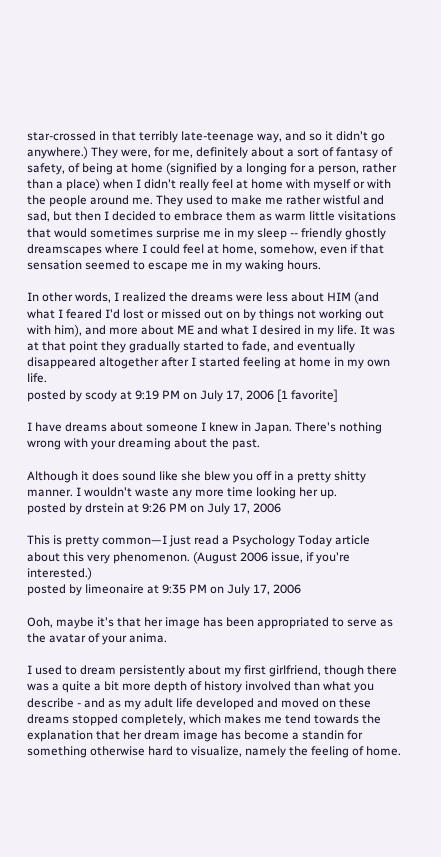star-crossed in that terribly late-teenage way, and so it didn't go anywhere.) They were, for me, definitely about a sort of fantasy of safety, of being at home (signified by a longing for a person, rather than a place) when I didn't really feel at home with myself or with the people around me. They used to make me rather wistful and sad, but then I decided to embrace them as warm little visitations that would sometimes surprise me in my sleep -- friendly ghostly dreamscapes where I could feel at home, somehow, even if that sensation seemed to escape me in my waking hours.

In other words, I realized the dreams were less about HIM (and what I feared I'd lost or missed out on by things not working out with him), and more about ME and what I desired in my life. It was at that point they gradually started to fade, and eventually disappeared altogether after I started feeling at home in my own life.
posted by scody at 9:19 PM on July 17, 2006 [1 favorite]

I have dreams about someone I knew in Japan. There's nothing wrong with your dreaming about the past.

Although it does sound like she blew you off in a pretty shitty manner. I wouldn't waste any more time looking her up.
posted by drstein at 9:26 PM on July 17, 2006

This is pretty common—I just read a Psychology Today article about this very phenomenon. (August 2006 issue, if you're interested.)
posted by limeonaire at 9:35 PM on July 17, 2006

Ooh, maybe it's that her image has been appropriated to serve as the avatar of your anima.

I used to dream persistently about my first girlfriend, though there was a quite a bit more depth of history involved than what you describe - and as my adult life developed and moved on these dreams stopped completely, which makes me tend towards the explanation that her dream image has become a standin for something otherwise hard to visualize, namely the feeling of home.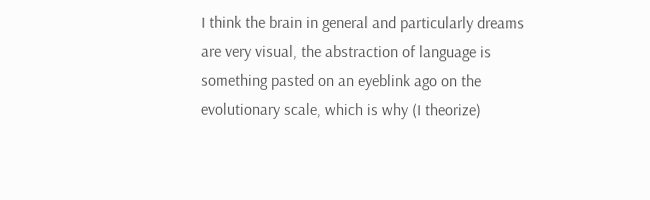I think the brain in general and particularly dreams are very visual, the abstraction of language is something pasted on an eyeblink ago on the evolutionary scale, which is why (I theorize)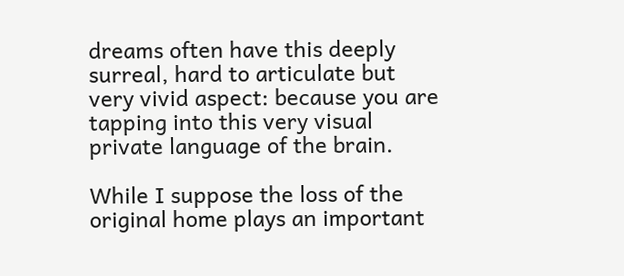dreams often have this deeply surreal, hard to articulate but very vivid aspect: because you are tapping into this very visual private language of the brain.

While I suppose the loss of the original home plays an important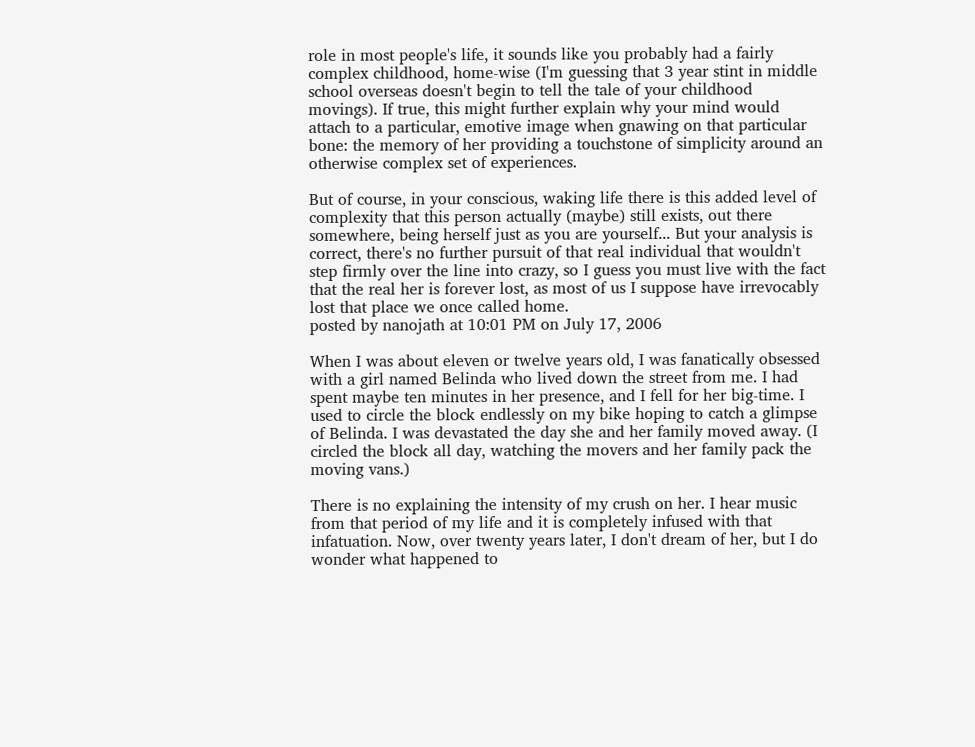role in most people's life, it sounds like you probably had a fairly complex childhood, home-wise (I'm guessing that 3 year stint in middle school overseas doesn't begin to tell the tale of your childhood movings). If true, this might further explain why your mind would attach to a particular, emotive image when gnawing on that particular bone: the memory of her providing a touchstone of simplicity around an otherwise complex set of experiences.

But of course, in your conscious, waking life there is this added level of complexity that this person actually (maybe) still exists, out there somewhere, being herself just as you are yourself... But your analysis is correct, there's no further pursuit of that real individual that wouldn't step firmly over the line into crazy, so I guess you must live with the fact that the real her is forever lost, as most of us I suppose have irrevocably lost that place we once called home.
posted by nanojath at 10:01 PM on July 17, 2006

When I was about eleven or twelve years old, I was fanatically obsessed with a girl named Belinda who lived down the street from me. I had spent maybe ten minutes in her presence, and I fell for her big-time. I used to circle the block endlessly on my bike hoping to catch a glimpse of Belinda. I was devastated the day she and her family moved away. (I circled the block all day, watching the movers and her family pack the moving vans.)

There is no explaining the intensity of my crush on her. I hear music from that period of my life and it is completely infused with that infatuation. Now, over twenty years later, I don't dream of her, but I do wonder what happened to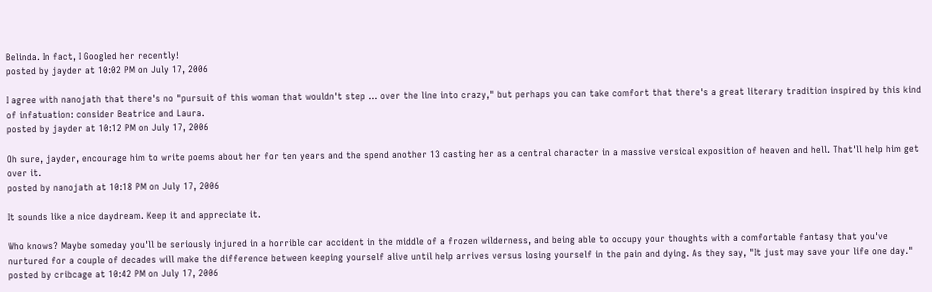Belinda. In fact, I Googled her recently!
posted by jayder at 10:02 PM on July 17, 2006

I agree with nanojath that there's no "pursuit of this woman that wouldn't step ... over the line into crazy," but perhaps you can take comfort that there's a great literary tradition inspired by this kind of infatuation: consider Beatrice and Laura.
posted by jayder at 10:12 PM on July 17, 2006

Oh sure, jayder, encourage him to write poems about her for ten years and the spend another 13 casting her as a central character in a massive versical exposition of heaven and hell. That'll help him get over it.
posted by nanojath at 10:18 PM on July 17, 2006

It sounds like a nice daydream. Keep it and appreciate it.

Who knows? Maybe someday you'll be seriously injured in a horrible car accident in the middle of a frozen wilderness, and being able to occupy your thoughts with a comfortable fantasy that you've nurtured for a couple of decades will make the difference between keeping yourself alive until help arrives versus losing yourself in the pain and dying. As they say, "It just may save your life one day."
posted by cribcage at 10:42 PM on July 17, 2006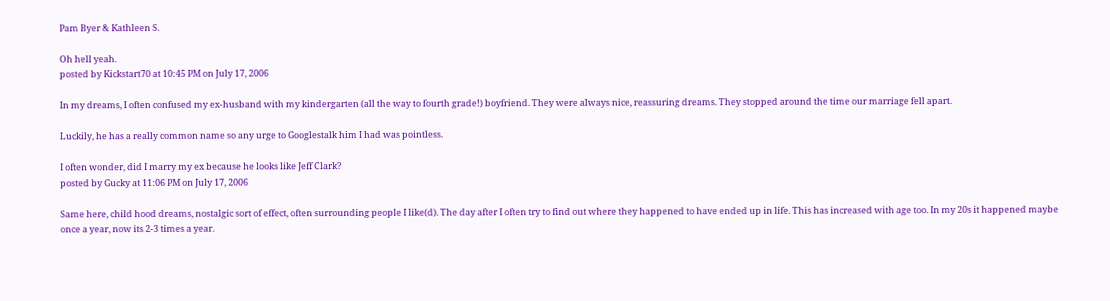Pam Byer & Kathleen S.

Oh hell yeah.
posted by Kickstart70 at 10:45 PM on July 17, 2006

In my dreams, I often confused my ex-husband with my kindergarten (all the way to fourth grade!) boyfriend. They were always nice, reassuring dreams. They stopped around the time our marriage fell apart.

Luckily, he has a really common name so any urge to Googlestalk him I had was pointless.

I often wonder, did I marry my ex because he looks like Jeff Clark?
posted by Gucky at 11:06 PM on July 17, 2006

Same here, child hood dreams, nostalgic sort of effect, often surrounding people I like(d). The day after I often try to find out where they happened to have ended up in life. This has increased with age too. In my 20s it happened maybe once a year, now its 2-3 times a year.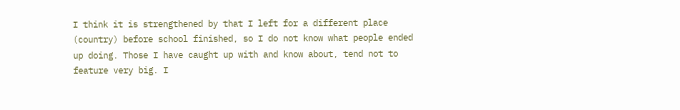I think it is strengthened by that I left for a different place (country) before school finished, so I do not know what people ended up doing. Those I have caught up with and know about, tend not to feature very big. I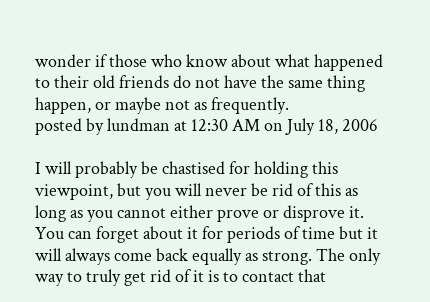wonder if those who know about what happened to their old friends do not have the same thing happen, or maybe not as frequently.
posted by lundman at 12:30 AM on July 18, 2006

I will probably be chastised for holding this viewpoint, but you will never be rid of this as long as you cannot either prove or disprove it. You can forget about it for periods of time but it will always come back equally as strong. The only way to truly get rid of it is to contact that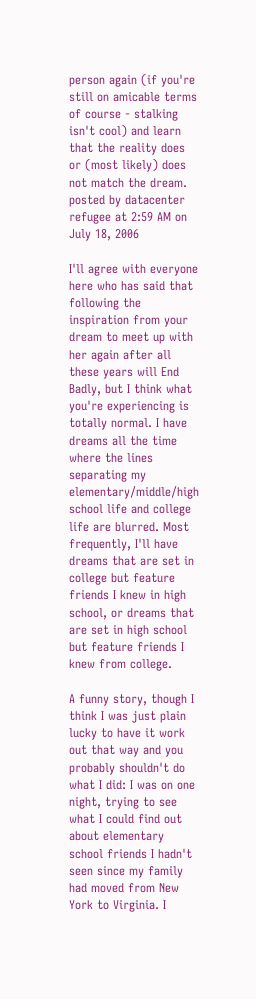person again (if you're still on amicable terms of course - stalking isn't cool) and learn that the reality does or (most likely) does not match the dream.
posted by datacenter refugee at 2:59 AM on July 18, 2006

I'll agree with everyone here who has said that following the inspiration from your dream to meet up with her again after all these years will End Badly, but I think what you're experiencing is totally normal. I have dreams all the time where the lines separating my elementary/middle/high school life and college life are blurred. Most frequently, I'll have dreams that are set in college but feature friends I knew in high school, or dreams that are set in high school but feature friends I knew from college.

A funny story, though I think I was just plain lucky to have it work out that way and you probably shouldn't do what I did: I was on one night, trying to see what I could find out about elementary school friends I hadn't seen since my family had moved from New York to Virginia. I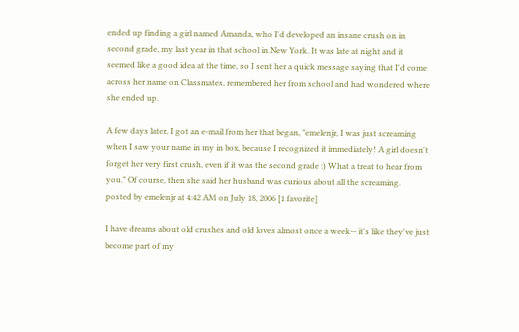ended up finding a girl named Amanda, who I'd developed an insane crush on in second grade, my last year in that school in New York. It was late at night and it seemed like a good idea at the time, so I sent her a quick message saying that I'd come across her name on Classmates, remembered her from school and had wondered where she ended up.

A few days later, I got an e-mail from her that began, "emelenjr, I was just screaming when I saw your name in my in box, because I recognized it immediately! A girl doesn't forget her very first crush, even if it was the second grade :) What a treat to hear from you." Of course, then she said her husband was curious about all the screaming.
posted by emelenjr at 4:42 AM on July 18, 2006 [1 favorite]

I have dreams about old crushes and old loves almost once a week-- it's like they've just become part of my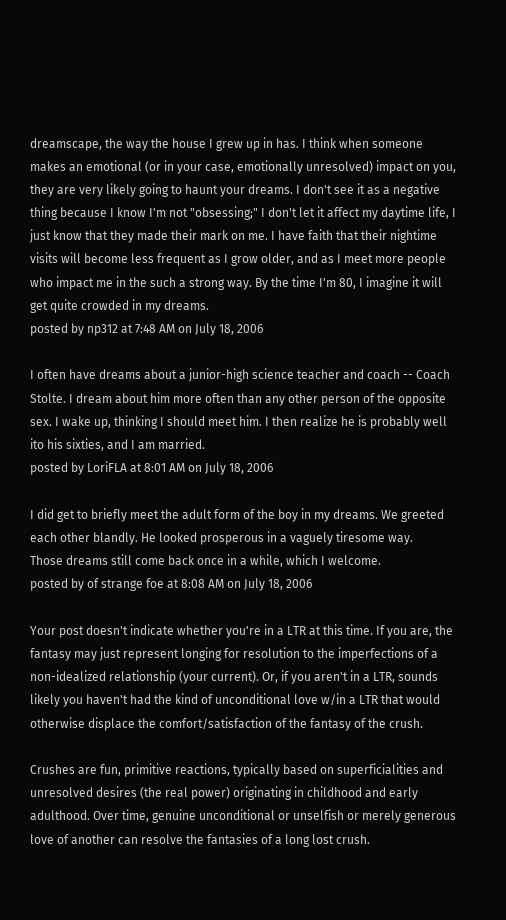dreamscape, the way the house I grew up in has. I think when someone makes an emotional (or in your case, emotionally unresolved) impact on you, they are very likely going to haunt your dreams. I don't see it as a negative thing because I know I'm not "obsessing;" I don't let it affect my daytime life, I just know that they made their mark on me. I have faith that their nightime visits will become less frequent as I grow older, and as I meet more people who impact me in the such a strong way. By the time I'm 80, I imagine it will get quite crowded in my dreams.
posted by np312 at 7:48 AM on July 18, 2006

I often have dreams about a junior-high science teacher and coach -- Coach Stolte. I dream about him more often than any other person of the opposite sex. I wake up, thinking I should meet him. I then realize he is probably well ito his sixties, and I am married.
posted by LoriFLA at 8:01 AM on July 18, 2006

I did get to briefly meet the adult form of the boy in my dreams. We greeted each other blandly. He looked prosperous in a vaguely tiresome way.
Those dreams still come back once in a while, which I welcome.
posted by of strange foe at 8:08 AM on July 18, 2006

Your post doesn't indicate whether you're in a LTR at this time. If you are, the fantasy may just represent longing for resolution to the imperfections of a non-idealized relationship (your current). Or, if you aren't in a LTR, sounds likely you haven't had the kind of unconditional love w/in a LTR that would otherwise displace the comfort/satisfaction of the fantasy of the crush.

Crushes are fun, primitive reactions, typically based on superficialities and unresolved desires (the real power) originating in childhood and early adulthood. Over time, genuine unconditional or unselfish or merely generous love of another can resolve the fantasies of a long lost crush.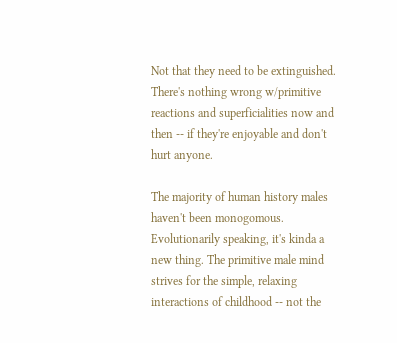Not that they need to be extinguished. There's nothing wrong w/primitive reactions and superficialities now and then -- if they're enjoyable and don't hurt anyone.

The majority of human history males haven't been monogomous. Evolutionarily speaking, it's kinda a new thing. The primitive male mind strives for the simple, relaxing interactions of childhood -- not the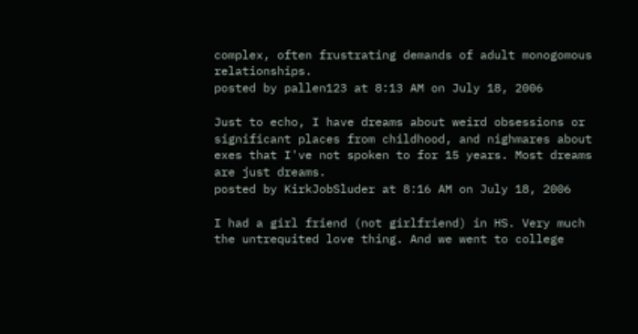complex, often frustrating demands of adult monogomous relationships.
posted by pallen123 at 8:13 AM on July 18, 2006

Just to echo, I have dreams about weird obsessions or significant places from childhood, and nighmares about exes that I've not spoken to for 15 years. Most dreams are just dreams.
posted by KirkJobSluder at 8:16 AM on July 18, 2006

I had a girl friend (not girlfriend) in HS. Very much the untrequited love thing. And we went to college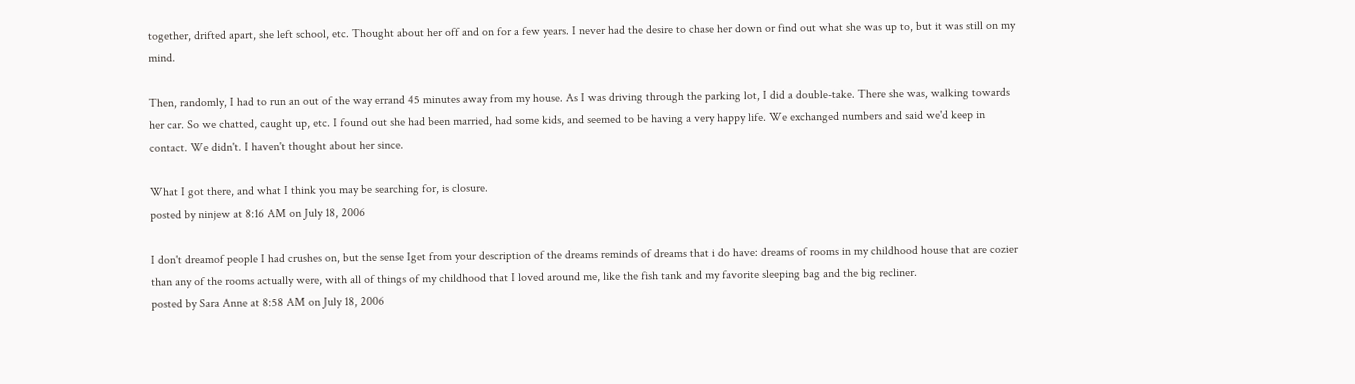together, drifted apart, she left school, etc. Thought about her off and on for a few years. I never had the desire to chase her down or find out what she was up to, but it was still on my mind.

Then, randomly, I had to run an out of the way errand 45 minutes away from my house. As I was driving through the parking lot, I did a double-take. There she was, walking towards her car. So we chatted, caught up, etc. I found out she had been married, had some kids, and seemed to be having a very happy life. We exchanged numbers and said we'd keep in contact. We didn't. I haven't thought about her since.

What I got there, and what I think you may be searching for, is closure.
posted by ninjew at 8:16 AM on July 18, 2006

I don't dreamof people I had crushes on, but the sense Iget from your description of the dreams reminds of dreams that i do have: dreams of rooms in my childhood house that are cozier than any of the rooms actually were, with all of things of my childhood that I loved around me, like the fish tank and my favorite sleeping bag and the big recliner.
posted by Sara Anne at 8:58 AM on July 18, 2006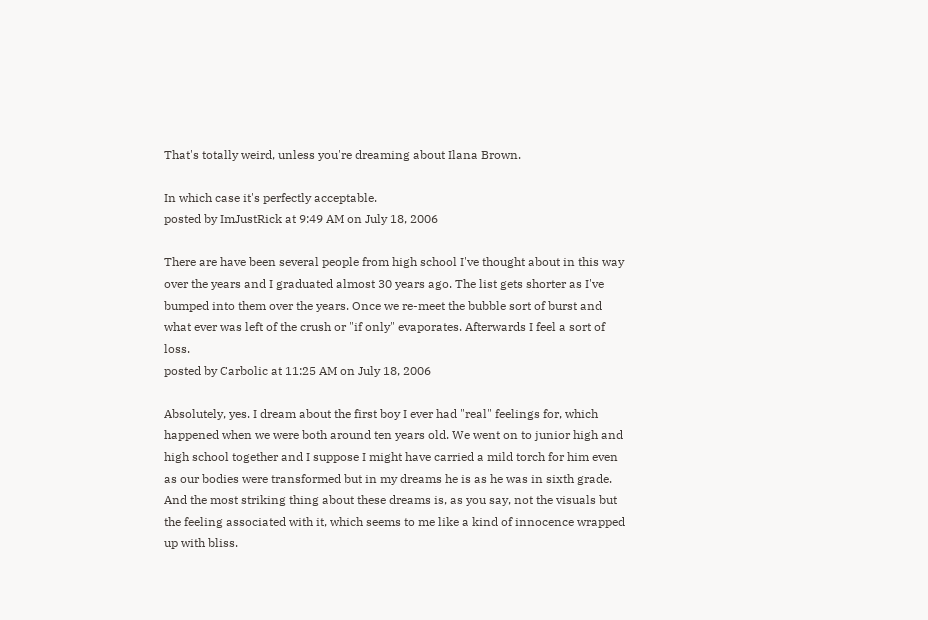That's totally weird, unless you're dreaming about Ilana Brown.

In which case it's perfectly acceptable.
posted by ImJustRick at 9:49 AM on July 18, 2006

There are have been several people from high school I've thought about in this way over the years and I graduated almost 30 years ago. The list gets shorter as I've bumped into them over the years. Once we re-meet the bubble sort of burst and what ever was left of the crush or "if only" evaporates. Afterwards I feel a sort of loss.
posted by Carbolic at 11:25 AM on July 18, 2006

Absolutely, yes. I dream about the first boy I ever had "real" feelings for, which happened when we were both around ten years old. We went on to junior high and high school together and I suppose I might have carried a mild torch for him even as our bodies were transformed but in my dreams he is as he was in sixth grade. And the most striking thing about these dreams is, as you say, not the visuals but the feeling associated with it, which seems to me like a kind of innocence wrapped up with bliss.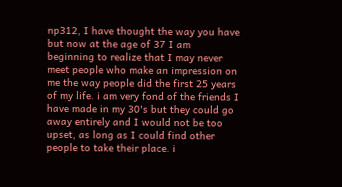np312, I have thought the way you have but now at the age of 37 I am beginning to realize that I may never meet people who make an impression on me the way people did the first 25 years of my life. i am very fond of the friends I have made in my 30's but they could go away entirely and I would not be too upset, as long as I could find other people to take their place. i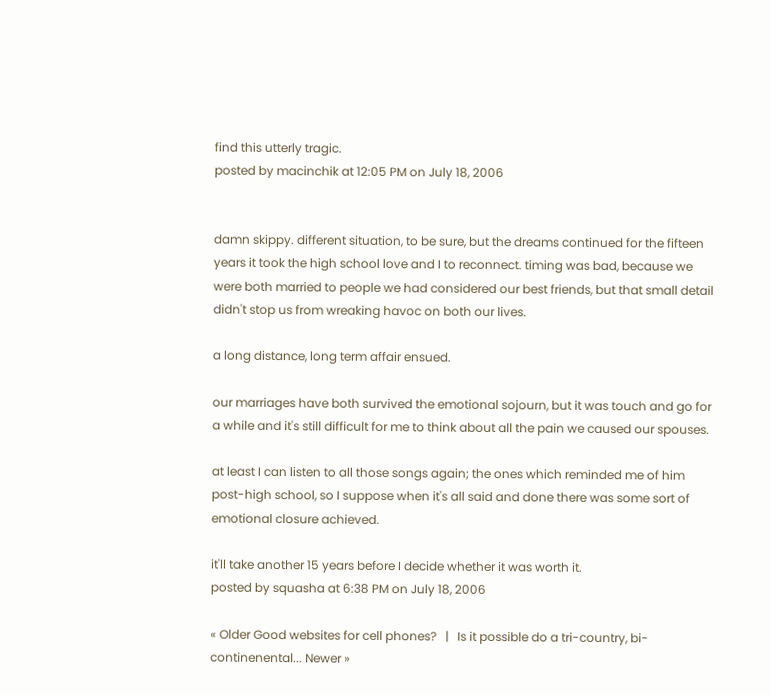find this utterly tragic.
posted by macinchik at 12:05 PM on July 18, 2006


damn skippy. different situation, to be sure, but the dreams continued for the fifteen years it took the high school love and I to reconnect. timing was bad, because we were both married to people we had considered our best friends, but that small detail didn't stop us from wreaking havoc on both our lives.

a long distance, long term affair ensued.

our marriages have both survived the emotional sojourn, but it was touch and go for a while and it's still difficult for me to think about all the pain we caused our spouses.

at least I can listen to all those songs again; the ones which reminded me of him post-high school, so I suppose when it's all said and done there was some sort of emotional closure achieved.

it'll take another 15 years before I decide whether it was worth it.
posted by squasha at 6:38 PM on July 18, 2006

« Older Good websites for cell phones?   |   Is it possible do a tri-country, bi-continenental... Newer »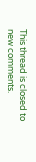This thread is closed to new comments.